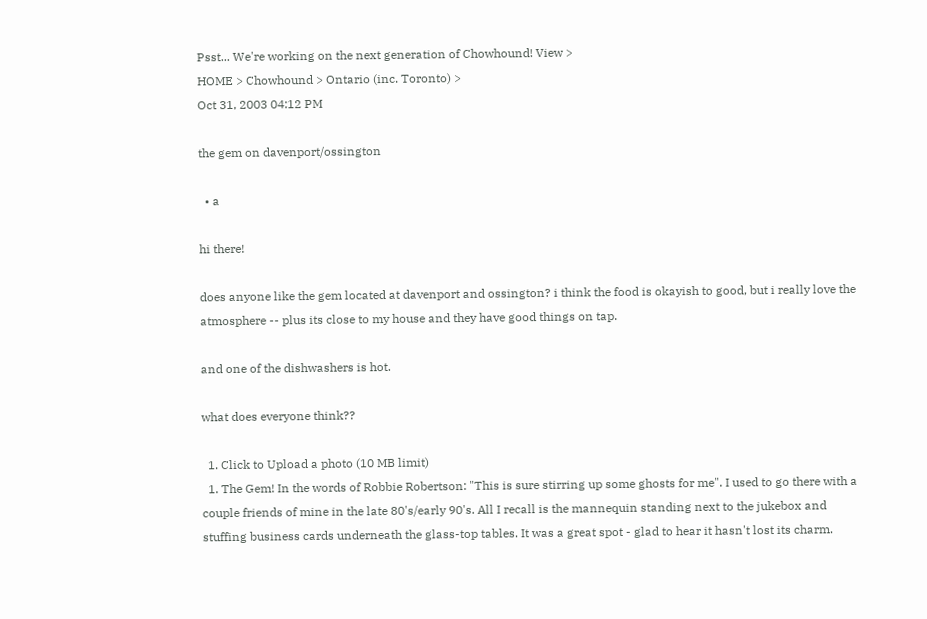Psst... We're working on the next generation of Chowhound! View >
HOME > Chowhound > Ontario (inc. Toronto) >
Oct 31, 2003 04:12 PM

the gem on davenport/ossington

  • a

hi there!

does anyone like the gem located at davenport and ossington? i think the food is okayish to good, but i really love the atmosphere -- plus its close to my house and they have good things on tap.

and one of the dishwashers is hot.

what does everyone think??

  1. Click to Upload a photo (10 MB limit)
  1. The Gem! In the words of Robbie Robertson: "This is sure stirring up some ghosts for me". I used to go there with a couple friends of mine in the late 80's/early 90's. All I recall is the mannequin standing next to the jukebox and stuffing business cards underneath the glass-top tables. It was a great spot - glad to hear it hasn't lost its charm.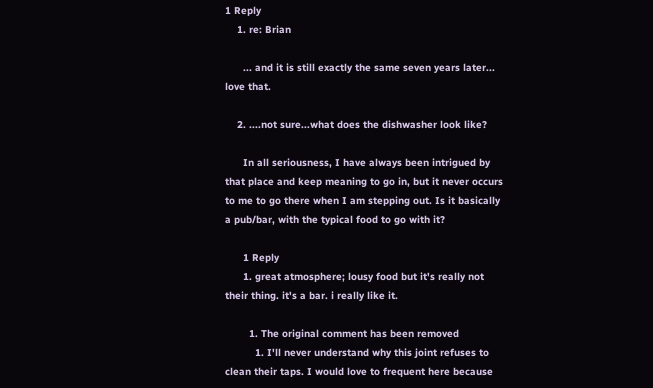1 Reply
    1. re: Brian

      ... and it is still exactly the same seven years later... love that.

    2. ....not sure...what does the dishwasher look like?

      In all seriousness, I have always been intrigued by that place and keep meaning to go in, but it never occurs to me to go there when I am stepping out. Is it basically a pub/bar, with the typical food to go with it?

      1 Reply
      1. great atmosphere; lousy food but it's really not their thing. it's a bar. i really like it.

        1. The original comment has been removed
          1. I'll never understand why this joint refuses to clean their taps. I would love to frequent here because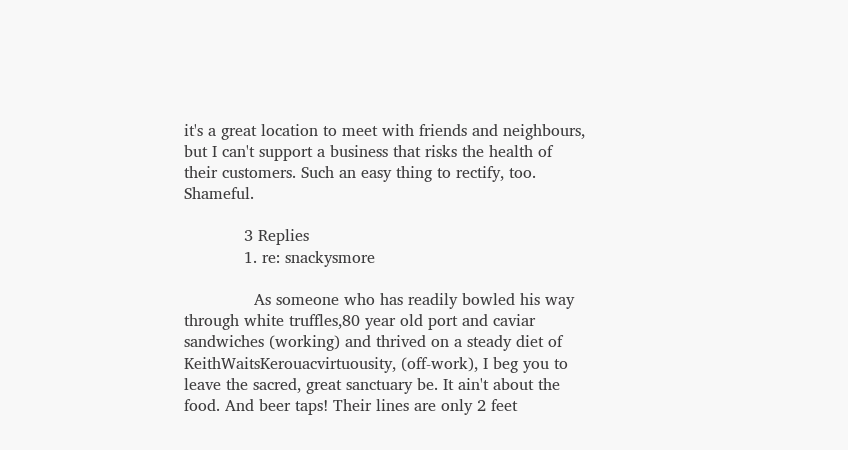it's a great location to meet with friends and neighbours, but I can't support a business that risks the health of their customers. Such an easy thing to rectify, too. Shameful.

            3 Replies
            1. re: snackysmore

              As someone who has readily bowled his way through white truffles,80 year old port and caviar sandwiches (working) and thrived on a steady diet of KeithWaitsKerouacvirtuousity, (off-work), I beg you to leave the sacred, great sanctuary be. It ain't about the food. And beer taps! Their lines are only 2 feet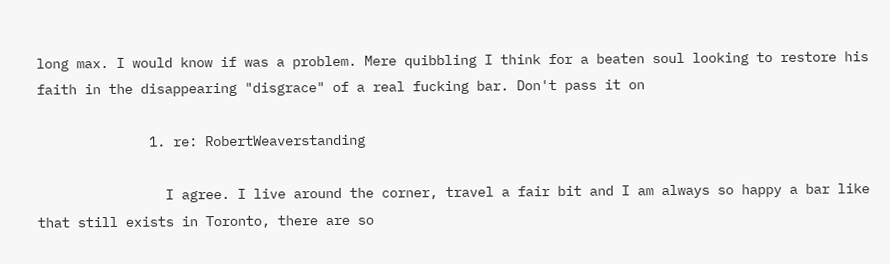long max. I would know if was a problem. Mere quibbling I think for a beaten soul looking to restore his faith in the disappearing "disgrace" of a real fucking bar. Don't pass it on

              1. re: RobertWeaverstanding

                I agree. I live around the corner, travel a fair bit and I am always so happy a bar like that still exists in Toronto, there are so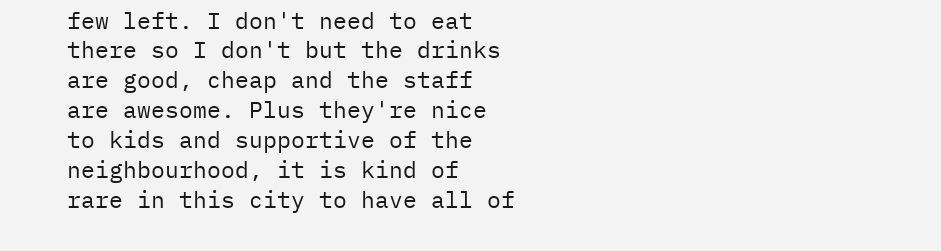few left. I don't need to eat there so I don't but the drinks are good, cheap and the staff are awesome. Plus they're nice to kids and supportive of the neighbourhood, it is kind of rare in this city to have all of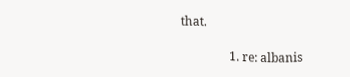that.

                1. re: albanis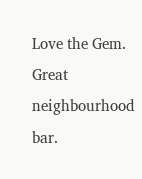Love the Gem. Great neighbourhood bar.